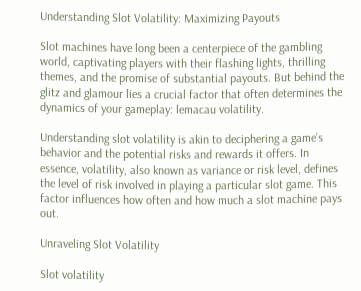Understanding Slot Volatility: Maximizing Payouts

Slot machines have long been a centerpiece of the gambling world, captivating players with their flashing lights, thrilling themes, and the promise of substantial payouts. But behind the glitz and glamour lies a crucial factor that often determines the dynamics of your gameplay: lemacau volatility.

Understanding slot volatility is akin to deciphering a game’s behavior and the potential risks and rewards it offers. In essence, volatility, also known as variance or risk level, defines the level of risk involved in playing a particular slot game. This factor influences how often and how much a slot machine pays out.

Unraveling Slot Volatility

Slot volatility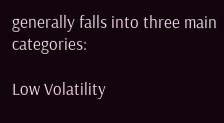generally falls into three main categories:

Low Volatility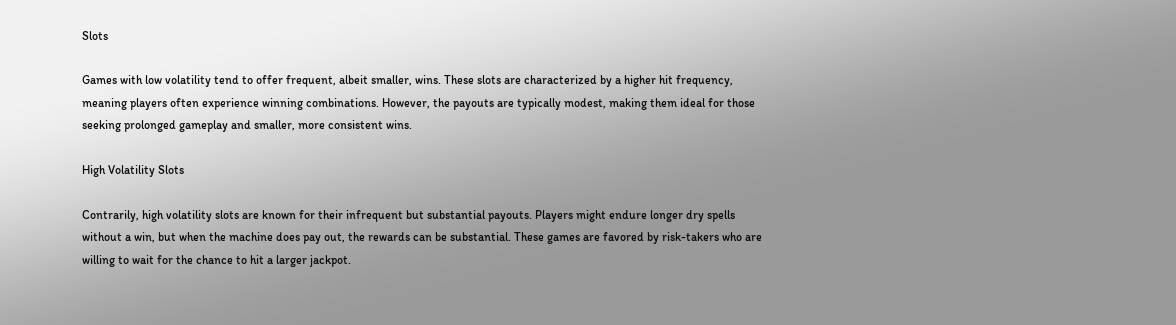Slots

Games with low volatility tend to offer frequent, albeit smaller, wins. These slots are characterized by a higher hit frequency, meaning players often experience winning combinations. However, the payouts are typically modest, making them ideal for those seeking prolonged gameplay and smaller, more consistent wins.

High Volatility Slots

Contrarily, high volatility slots are known for their infrequent but substantial payouts. Players might endure longer dry spells without a win, but when the machine does pay out, the rewards can be substantial. These games are favored by risk-takers who are willing to wait for the chance to hit a larger jackpot.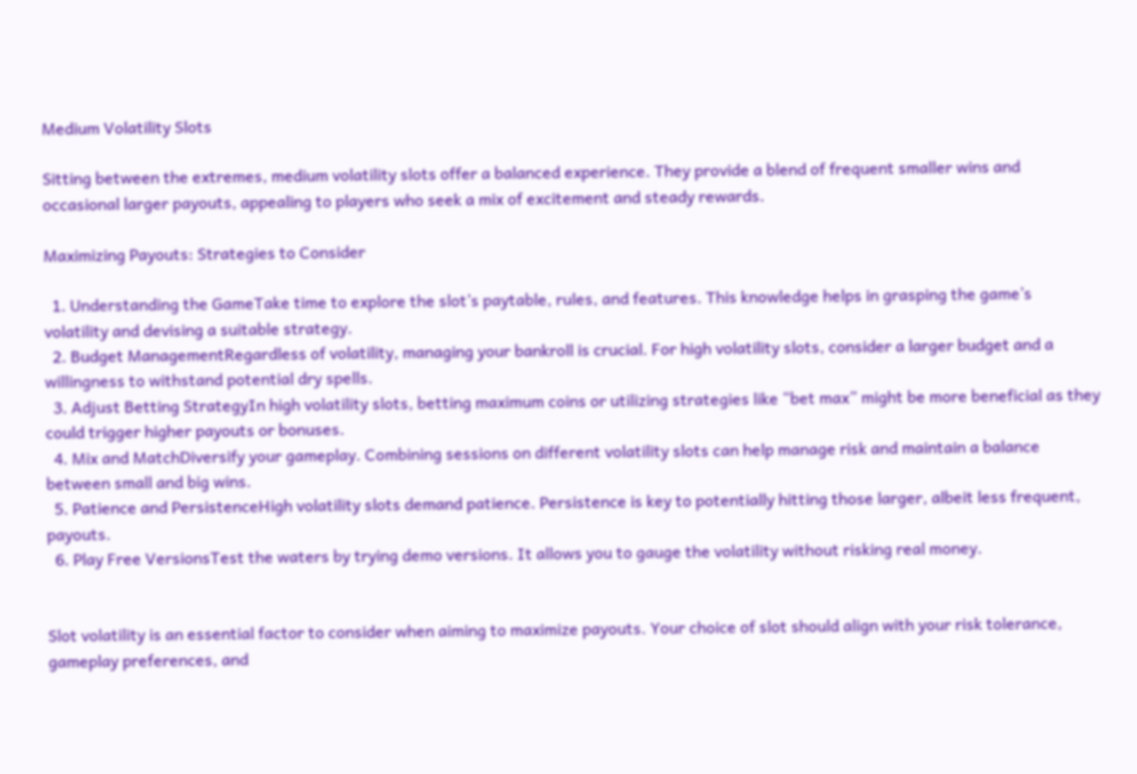Medium Volatility Slots

Sitting between the extremes, medium volatility slots offer a balanced experience. They provide a blend of frequent smaller wins and occasional larger payouts, appealing to players who seek a mix of excitement and steady rewards.

Maximizing Payouts: Strategies to Consider

  1. Understanding the GameTake time to explore the slot’s paytable, rules, and features. This knowledge helps in grasping the game’s volatility and devising a suitable strategy.
  2. Budget ManagementRegardless of volatility, managing your bankroll is crucial. For high volatility slots, consider a larger budget and a willingness to withstand potential dry spells.
  3. Adjust Betting StrategyIn high volatility slots, betting maximum coins or utilizing strategies like “bet max” might be more beneficial as they could trigger higher payouts or bonuses.
  4. Mix and MatchDiversify your gameplay. Combining sessions on different volatility slots can help manage risk and maintain a balance between small and big wins.
  5. Patience and PersistenceHigh volatility slots demand patience. Persistence is key to potentially hitting those larger, albeit less frequent, payouts.
  6. Play Free VersionsTest the waters by trying demo versions. It allows you to gauge the volatility without risking real money.


Slot volatility is an essential factor to consider when aiming to maximize payouts. Your choice of slot should align with your risk tolerance, gameplay preferences, and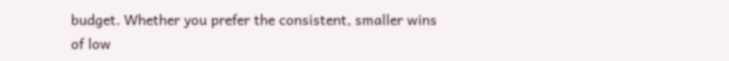budget. Whether you prefer the consistent, smaller wins of low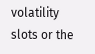volatility slots or the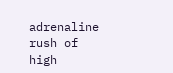adrenaline rush of high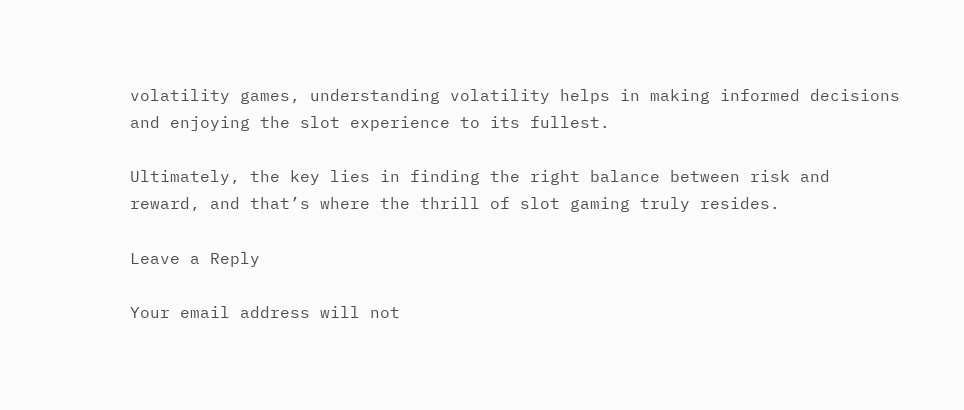volatility games, understanding volatility helps in making informed decisions and enjoying the slot experience to its fullest.

Ultimately, the key lies in finding the right balance between risk and reward, and that’s where the thrill of slot gaming truly resides.

Leave a Reply

Your email address will not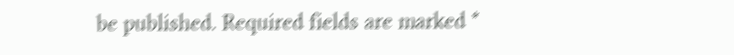be published. Required fields are marked *